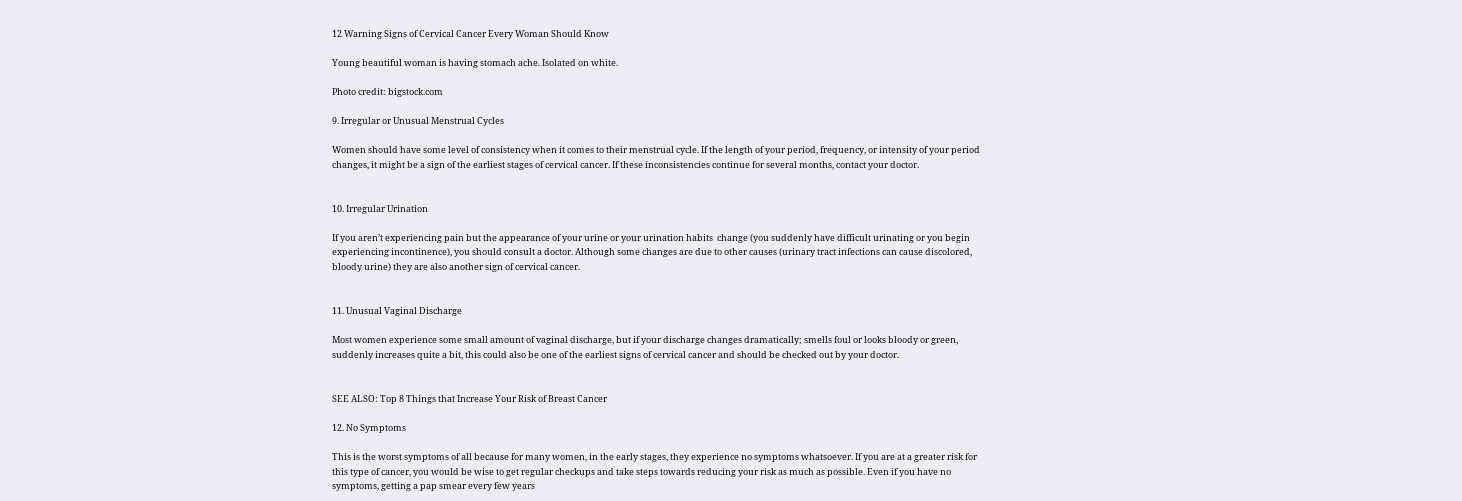12 Warning Signs of Cervical Cancer Every Woman Should Know

Young beautiful woman is having stomach ache. Isolated on white.

Photo credit: bigstock.com

9. Irregular or Unusual Menstrual Cycles

Women should have some level of consistency when it comes to their menstrual cycle. If the length of your period, frequency, or intensity of your period changes, it might be a sign of the earliest stages of cervical cancer. If these inconsistencies continue for several months, contact your doctor.


10. Irregular Urination

If you aren’t experiencing pain but the appearance of your urine or your urination habits  change (you suddenly have difficult urinating or you begin experiencing incontinence), you should consult a doctor. Although some changes are due to other causes (urinary tract infections can cause discolored, bloody urine) they are also another sign of cervical cancer.


11. Unusual Vaginal Discharge

Most women experience some small amount of vaginal discharge, but if your discharge changes dramatically; smells foul or looks bloody or green, suddenly increases quite a bit, this could also be one of the earliest signs of cervical cancer and should be checked out by your doctor.


SEE ALSO: Top 8 Things that Increase Your Risk of Breast Cancer

12. No Symptoms

This is the worst symptoms of all because for many women, in the early stages, they experience no symptoms whatsoever. If you are at a greater risk for this type of cancer, you would be wise to get regular checkups and take steps towards reducing your risk as much as possible. Even if you have no symptoms, getting a pap smear every few years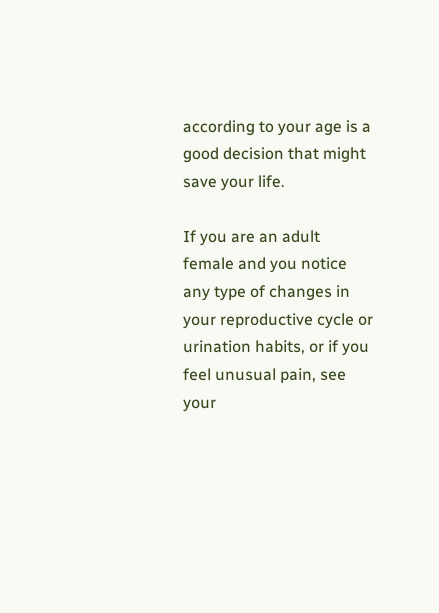according to your age is a good decision that might save your life.

If you are an adult female and you notice any type of changes in your reproductive cycle or urination habits, or if you feel unusual pain, see your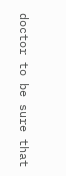doctor to be sure that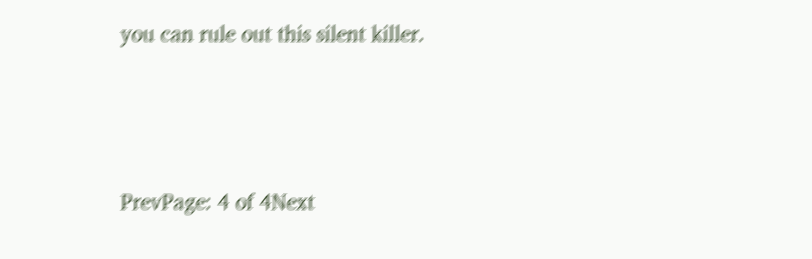you can rule out this silent killer.




PrevPage: 4 of 4Next